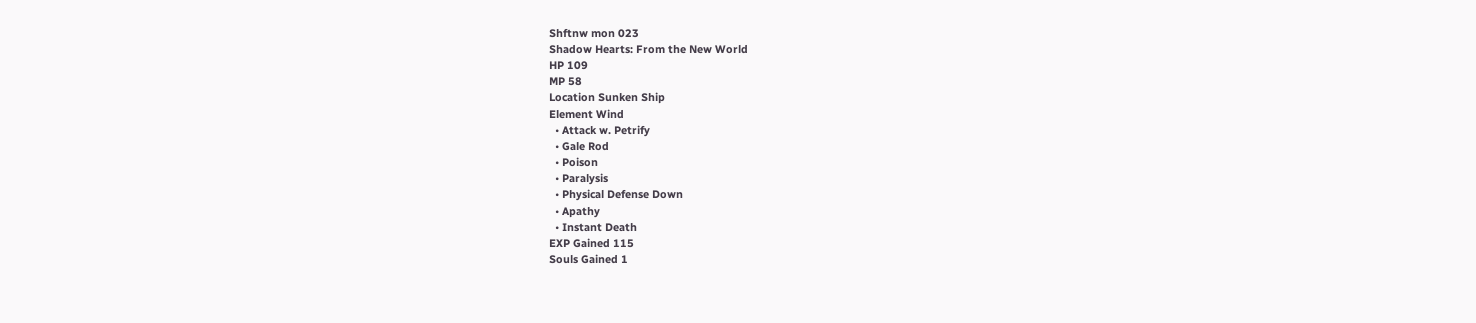Shftnw mon 023
Shadow Hearts: From the New World
HP 109
MP 58
Location Sunken Ship
Element Wind
  • Attack w. Petrify
  • Gale Rod
  • Poison
  • Paralysis
  • Physical Defense Down
  • Apathy
  • Instant Death
EXP Gained 115
Souls Gained 1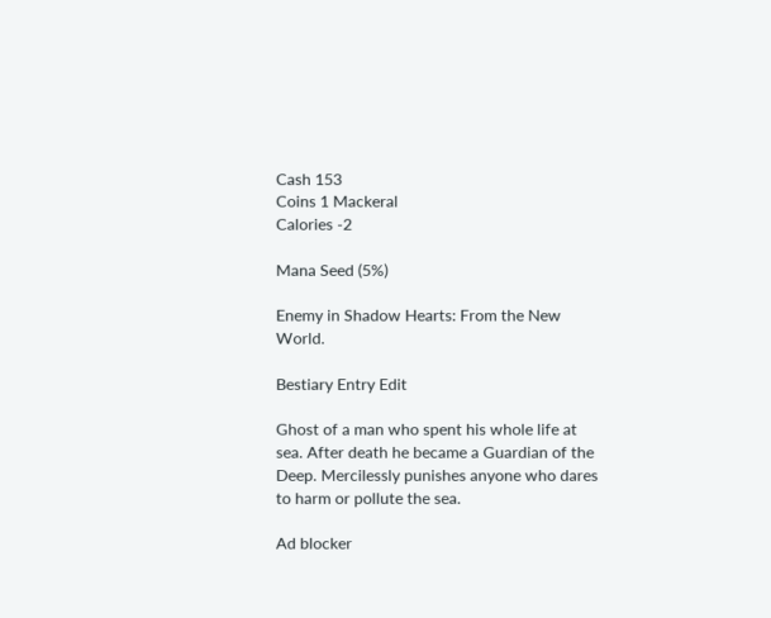Cash 153
Coins 1 Mackeral
Calories -2

Mana Seed (5%)

Enemy in Shadow Hearts: From the New World.

Bestiary Entry Edit

Ghost of a man who spent his whole life at sea. After death he became a Guardian of the Deep. Mercilessly punishes anyone who dares to harm or pollute the sea.

Ad blocker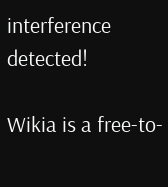interference detected!

Wikia is a free-to-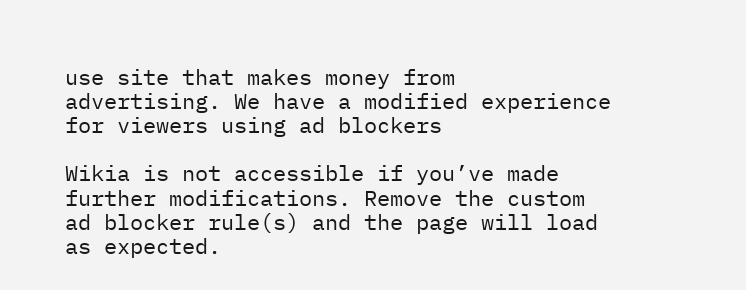use site that makes money from advertising. We have a modified experience for viewers using ad blockers

Wikia is not accessible if you’ve made further modifications. Remove the custom ad blocker rule(s) and the page will load as expected.